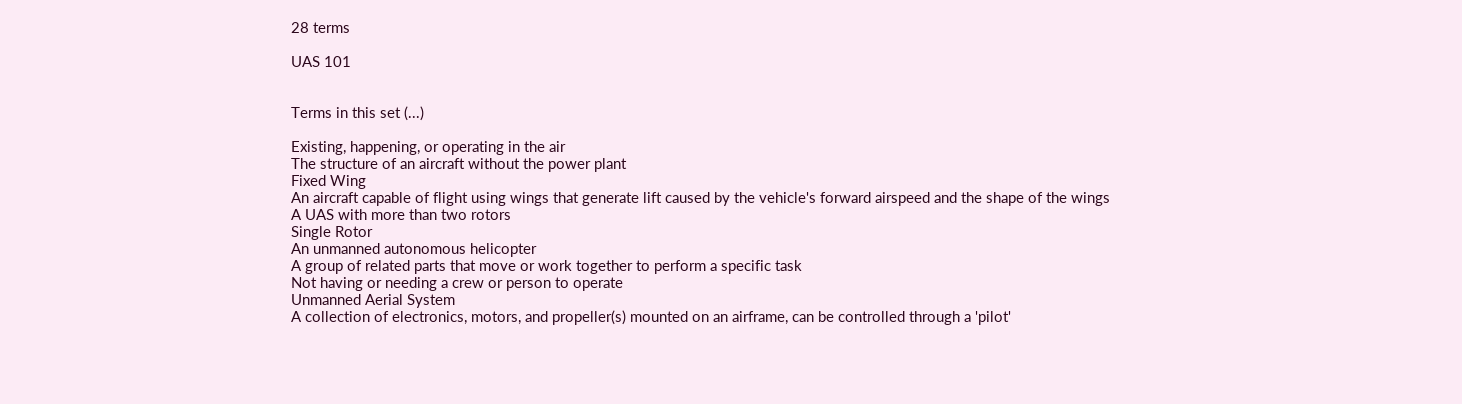28 terms

UAS 101


Terms in this set (...)

Existing, happening, or operating in the air
The structure of an aircraft without the power plant
Fixed Wing
An aircraft capable of flight using wings that generate lift caused by the vehicle's forward airspeed and the shape of the wings
A UAS with more than two rotors
Single Rotor
An unmanned autonomous helicopter
A group of related parts that move or work together to perform a specific task
Not having or needing a crew or person to operate
Unmanned Aerial System
A collection of electronics, motors, and propeller(s) mounted on an airframe, can be controlled through a 'pilot'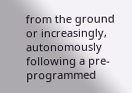from the ground or increasingly, autonomously following a pre-programmed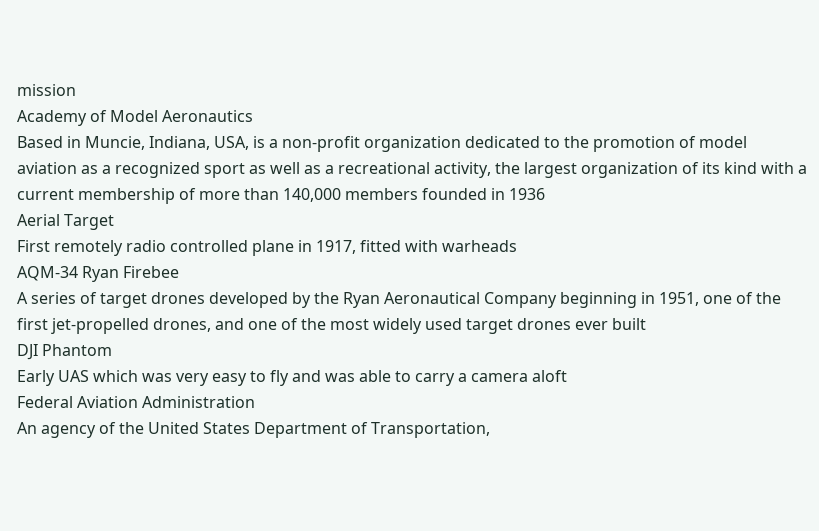mission
Academy of Model Aeronautics
Based in Muncie, Indiana, USA, is a non-profit organization dedicated to the promotion of model aviation as a recognized sport as well as a recreational activity, the largest organization of its kind with a current membership of more than 140,000 members founded in 1936
Aerial Target
First remotely radio controlled plane in 1917, fitted with warheads
AQM-34 Ryan Firebee
A series of target drones developed by the Ryan Aeronautical Company beginning in 1951, one of the first jet-propelled drones, and one of the most widely used target drones ever built
DJI Phantom
Early UAS which was very easy to fly and was able to carry a camera aloft
Federal Aviation Administration
An agency of the United States Department of Transportation,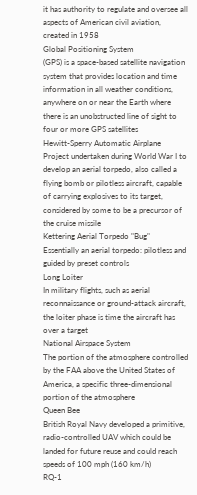it has authority to regulate and oversee all aspects of American civil aviation, created in 1958
Global Positioning System
(GPS) is a space-based satellite navigation system that provides location and time information in all weather conditions, anywhere on or near the Earth where there is an unobstructed line of sight to four or more GPS satellites
Hewitt-Sperry Automatic Airplane
Project undertaken during World War I to develop an aerial torpedo, also called a flying bomb or pilotless aircraft, capable of carrying explosives to its target, considered by some to be a precursor of the cruise missile
Kettering Aerial Torpedo "Bug"
Essentially an aerial torpedo: pilotless and guided by preset controls
Long Loiter
In military flights, such as aerial reconnaissance or ground-attack aircraft, the loiter phase is time the aircraft has over a target
National Airspace System
The portion of the atmosphere controlled by the FAA above the United States of America, a specific three-dimensional portion of the atmosphere
Queen Bee
British Royal Navy developed a primitive, radio-controlled UAV which could be landed for future reuse and could reach speeds of 100 mph (160 km/h)
RQ-1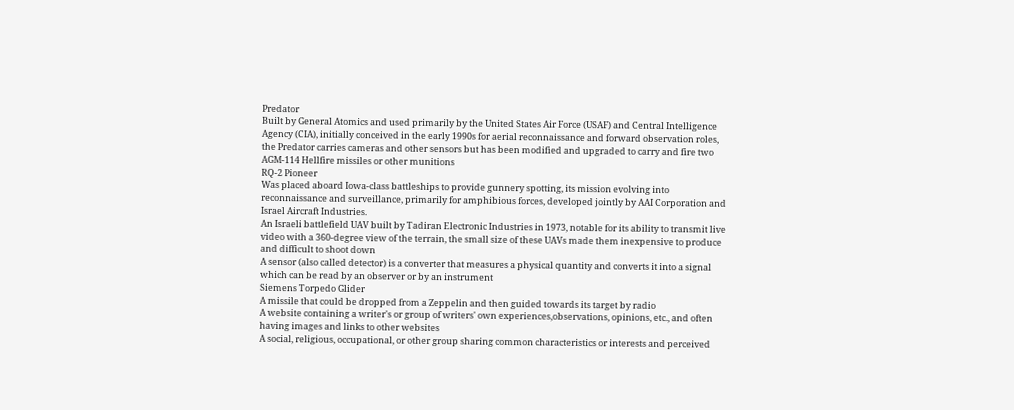Predator
Built by General Atomics and used primarily by the United States Air Force (USAF) and Central Intelligence Agency (CIA), initially conceived in the early 1990s for aerial reconnaissance and forward observation roles, the Predator carries cameras and other sensors but has been modified and upgraded to carry and fire two AGM-114 Hellfire missiles or other munitions
RQ-2 Pioneer
Was placed aboard Iowa-class battleships to provide gunnery spotting, its mission evolving into reconnaissance and surveillance, primarily for amphibious forces, developed jointly by AAI Corporation and Israel Aircraft Industries.
An Israeli battlefield UAV built by Tadiran Electronic Industries in 1973, notable for its ability to transmit live video with a 360-degree view of the terrain, the small size of these UAVs made them inexpensive to produce and difficult to shoot down
A sensor (also called detector) is a converter that measures a physical quantity and converts it into a signal which can be read by an observer or by an instrument
Siemens Torpedo Glider
A missile that could be dropped from a Zeppelin and then guided towards its target by radio
A website containing a writer's or group of writers' own experiences,observations, opinions, etc., and often having images and links to other websites
A social, religious, occupational, or other group sharing common characteristics or interests and perceived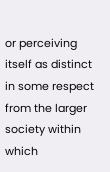or perceiving itself as distinct in some respect from the larger society within which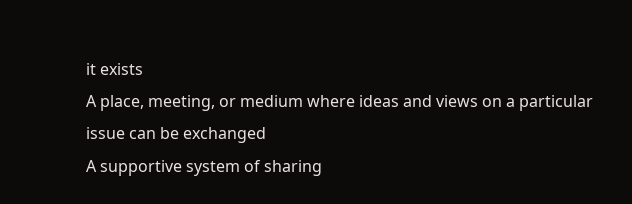it exists
A place, meeting, or medium where ideas and views on a particular issue can be exchanged
A supportive system of sharing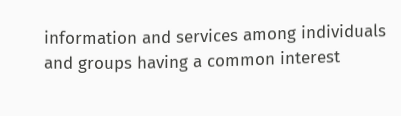information and services among individuals and groups having a common interest